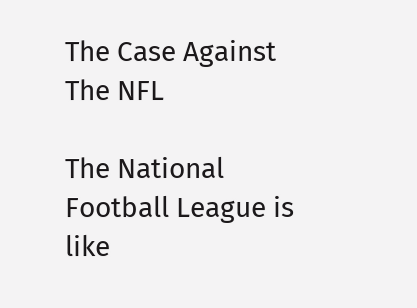The Case Against The NFL

The National Football League is like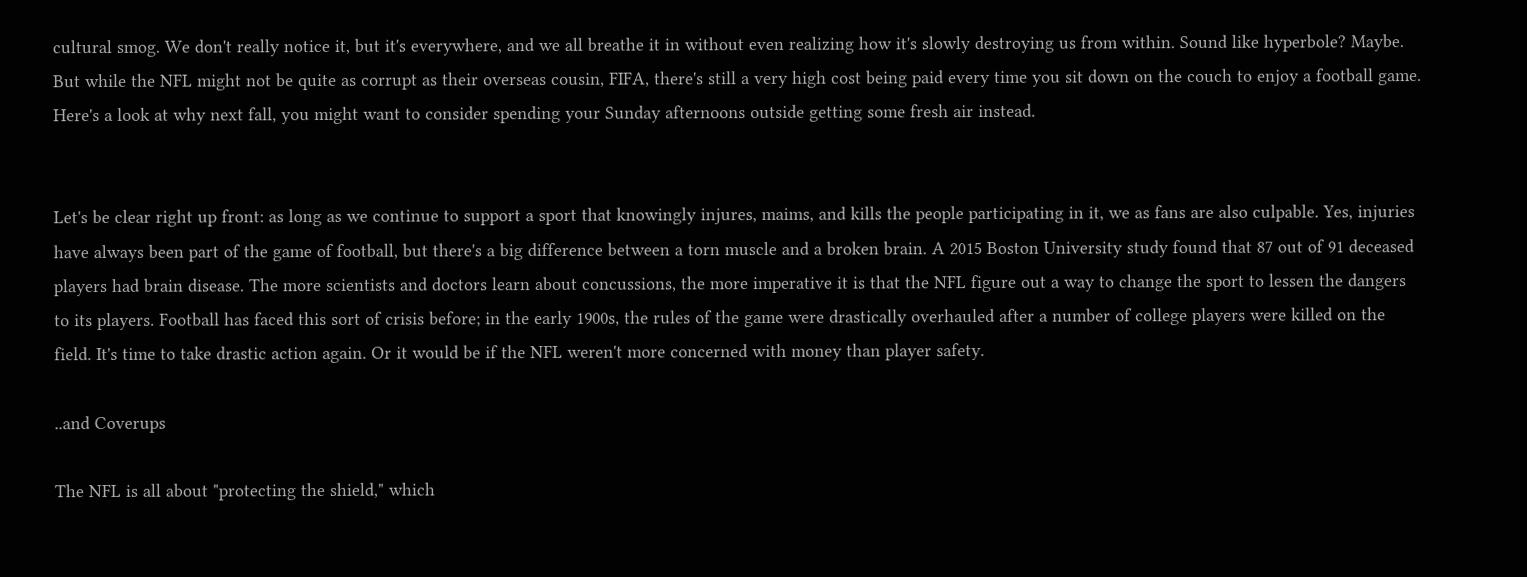cultural smog. We don't really notice it, but it's everywhere, and we all breathe it in without even realizing how it's slowly destroying us from within. Sound like hyperbole? Maybe. But while the NFL might not be quite as corrupt as their overseas cousin, FIFA, there's still a very high cost being paid every time you sit down on the couch to enjoy a football game. Here's a look at why next fall, you might want to consider spending your Sunday afternoons outside getting some fresh air instead.


Let's be clear right up front: as long as we continue to support a sport that knowingly injures, maims, and kills the people participating in it, we as fans are also culpable. Yes, injuries have always been part of the game of football, but there's a big difference between a torn muscle and a broken brain. A 2015 Boston University study found that 87 out of 91 deceased players had brain disease. The more scientists and doctors learn about concussions, the more imperative it is that the NFL figure out a way to change the sport to lessen the dangers to its players. Football has faced this sort of crisis before; in the early 1900s, the rules of the game were drastically overhauled after a number of college players were killed on the field. It's time to take drastic action again. Or it would be if the NFL weren't more concerned with money than player safety.

..and Coverups

The NFL is all about "protecting the shield," which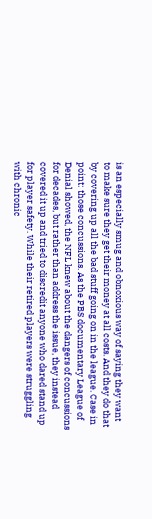is an especially smug and obnoxious way of saying they want to make sure they get their money at all costs. And they do that by covering up all the bad stuff going on in the league. Case in point: those concussions. As the PBS documentary League of Denial showed, the NFL knew about the dangers of concussions for decades, but rather than address the issue, they instead covered it up and tried to discredit anyone who dared stand up for player safety. While their retired players were struggling with chronic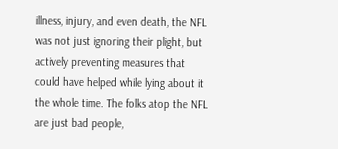illness, injury, and even death, the NFL was not just ignoring their plight, but actively preventing measures that could have helped while lying about it the whole time. The folks atop the NFL are just bad people,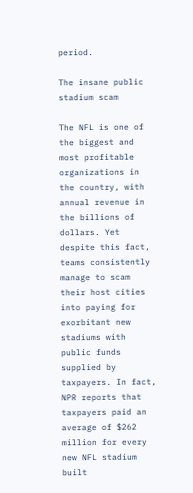period.

The insane public stadium scam

The NFL is one of the biggest and most profitable organizations in the country, with annual revenue in the billions of dollars. Yet despite this fact, teams consistently manage to scam their host cities into paying for exorbitant new stadiums with public funds supplied by taxpayers. In fact, NPR reports that taxpayers paid an average of $262 million for every new NFL stadium built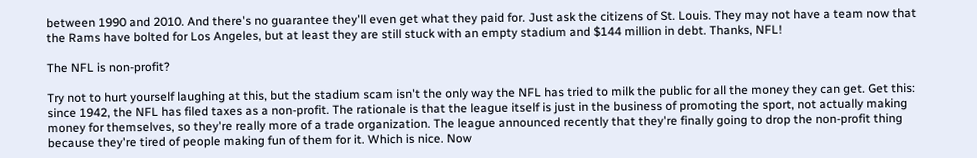between 1990 and 2010. And there's no guarantee they'll even get what they paid for. Just ask the citizens of St. Louis. They may not have a team now that the Rams have bolted for Los Angeles, but at least they are still stuck with an empty stadium and $144 million in debt. Thanks, NFL!

The NFL is non-profit?

Try not to hurt yourself laughing at this, but the stadium scam isn't the only way the NFL has tried to milk the public for all the money they can get. Get this: since 1942, the NFL has filed taxes as a non-profit. The rationale is that the league itself is just in the business of promoting the sport, not actually making money for themselves, so they're really more of a trade organization. The league announced recently that they're finally going to drop the non-profit thing because they're tired of people making fun of them for it. Which is nice. Now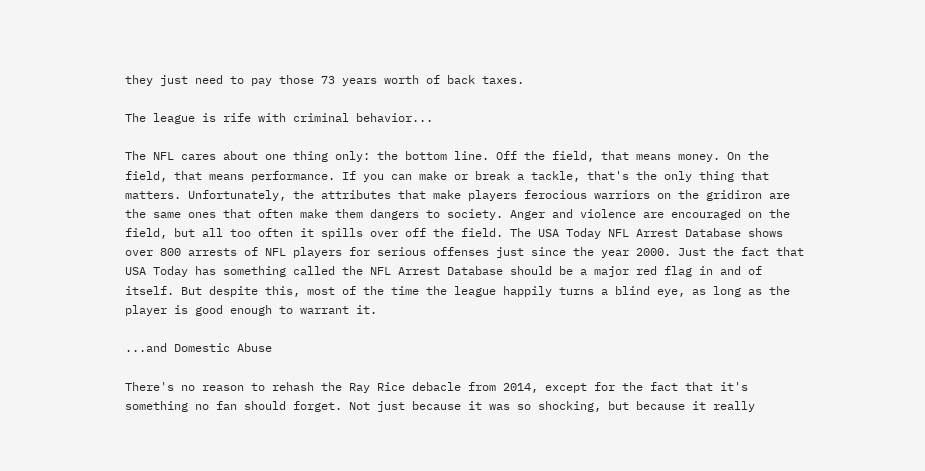they just need to pay those 73 years worth of back taxes.

The league is rife with criminal behavior...

The NFL cares about one thing only: the bottom line. Off the field, that means money. On the field, that means performance. If you can make or break a tackle, that's the only thing that matters. Unfortunately, the attributes that make players ferocious warriors on the gridiron are the same ones that often make them dangers to society. Anger and violence are encouraged on the field, but all too often it spills over off the field. The USA Today NFL Arrest Database shows over 800 arrests of NFL players for serious offenses just since the year 2000. Just the fact that USA Today has something called the NFL Arrest Database should be a major red flag in and of itself. But despite this, most of the time the league happily turns a blind eye, as long as the player is good enough to warrant it.

...and Domestic Abuse

There's no reason to rehash the Ray Rice debacle from 2014, except for the fact that it's something no fan should forget. Not just because it was so shocking, but because it really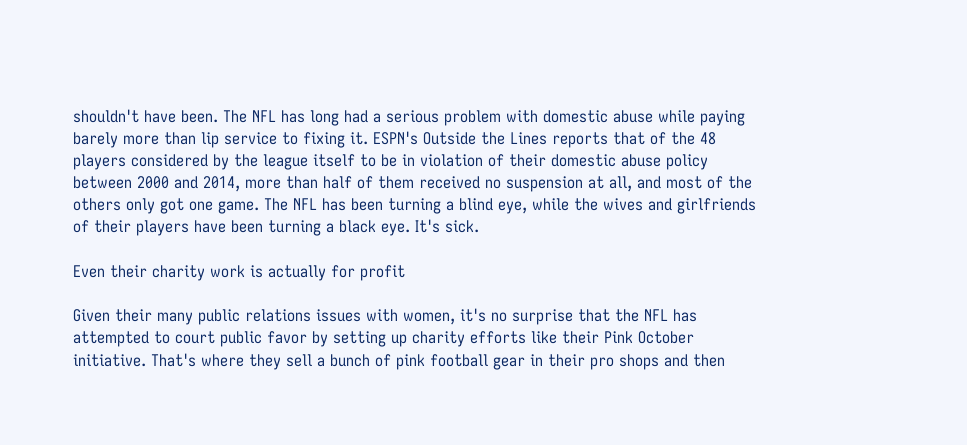shouldn't have been. The NFL has long had a serious problem with domestic abuse while paying barely more than lip service to fixing it. ESPN's Outside the Lines reports that of the 48 players considered by the league itself to be in violation of their domestic abuse policy between 2000 and 2014, more than half of them received no suspension at all, and most of the others only got one game. The NFL has been turning a blind eye, while the wives and girlfriends of their players have been turning a black eye. It's sick.

Even their charity work is actually for profit

Given their many public relations issues with women, it's no surprise that the NFL has attempted to court public favor by setting up charity efforts like their Pink October initiative. That's where they sell a bunch of pink football gear in their pro shops and then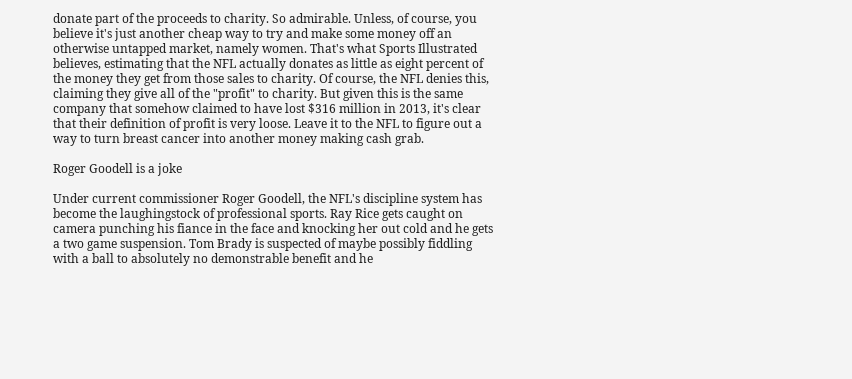donate part of the proceeds to charity. So admirable. Unless, of course, you believe it's just another cheap way to try and make some money off an otherwise untapped market, namely women. That's what Sports Illustrated believes, estimating that the NFL actually donates as little as eight percent of the money they get from those sales to charity. Of course, the NFL denies this, claiming they give all of the "profit" to charity. But given this is the same company that somehow claimed to have lost $316 million in 2013, it's clear that their definition of profit is very loose. Leave it to the NFL to figure out a way to turn breast cancer into another money making cash grab.

Roger Goodell is a joke

Under current commissioner Roger Goodell, the NFL's discipline system has become the laughingstock of professional sports. Ray Rice gets caught on camera punching his fiance in the face and knocking her out cold and he gets a two game suspension. Tom Brady is suspected of maybe possibly fiddling with a ball to absolutely no demonstrable benefit and he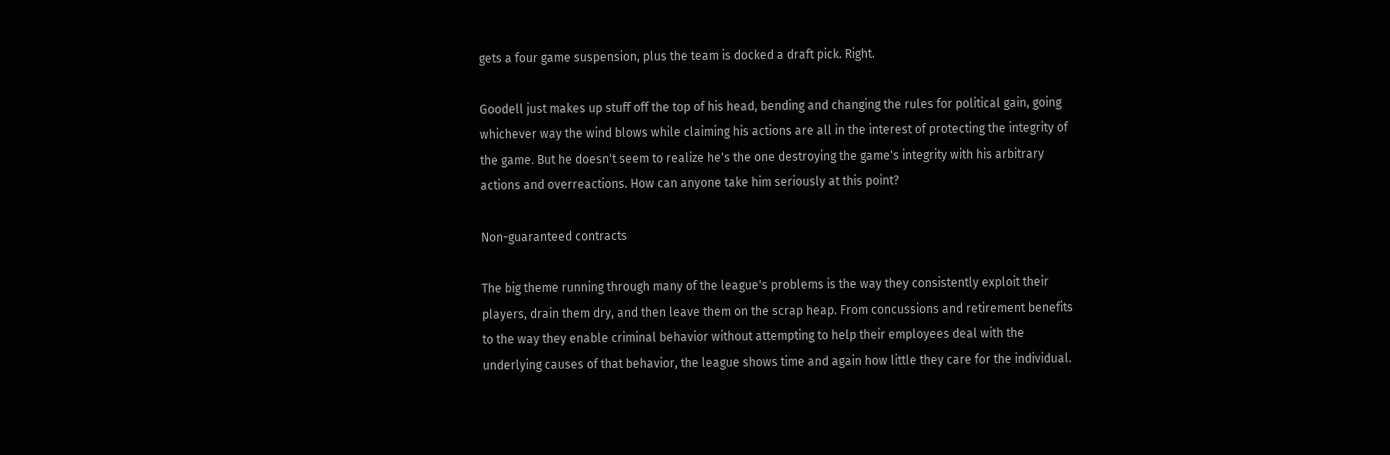gets a four game suspension, plus the team is docked a draft pick. Right.

Goodell just makes up stuff off the top of his head, bending and changing the rules for political gain, going whichever way the wind blows while claiming his actions are all in the interest of protecting the integrity of the game. But he doesn't seem to realize he's the one destroying the game's integrity with his arbitrary actions and overreactions. How can anyone take him seriously at this point?

Non-guaranteed contracts

The big theme running through many of the league's problems is the way they consistently exploit their players, drain them dry, and then leave them on the scrap heap. From concussions and retirement benefits to the way they enable criminal behavior without attempting to help their employees deal with the underlying causes of that behavior, the league shows time and again how little they care for the individual.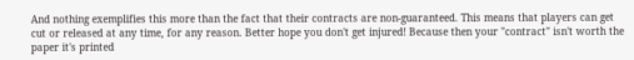And nothing exemplifies this more than the fact that their contracts are non-guaranteed. This means that players can get cut or released at any time, for any reason. Better hope you don't get injured! Because then your "contract" isn't worth the paper it's printed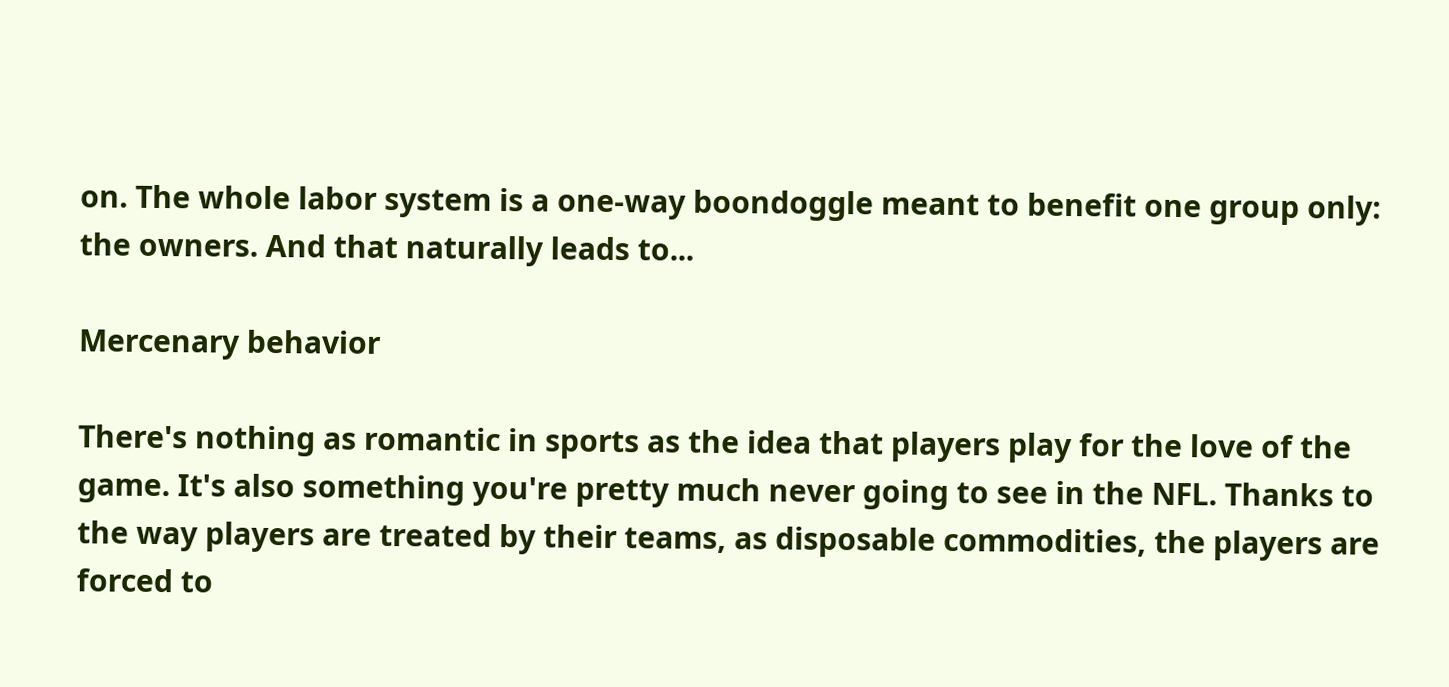on. The whole labor system is a one-way boondoggle meant to benefit one group only: the owners. And that naturally leads to...

Mercenary behavior

There's nothing as romantic in sports as the idea that players play for the love of the game. It's also something you're pretty much never going to see in the NFL. Thanks to the way players are treated by their teams, as disposable commodities, the players are forced to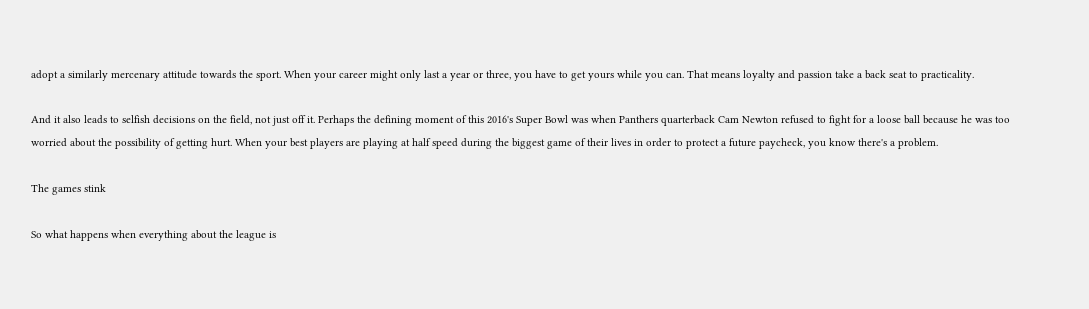adopt a similarly mercenary attitude towards the sport. When your career might only last a year or three, you have to get yours while you can. That means loyalty and passion take a back seat to practicality.

And it also leads to selfish decisions on the field, not just off it. Perhaps the defining moment of this 2016's Super Bowl was when Panthers quarterback Cam Newton refused to fight for a loose ball because he was too worried about the possibility of getting hurt. When your best players are playing at half speed during the biggest game of their lives in order to protect a future paycheck, you know there's a problem.

The games stink

So what happens when everything about the league is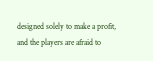designed solely to make a profit, and the players are afraid to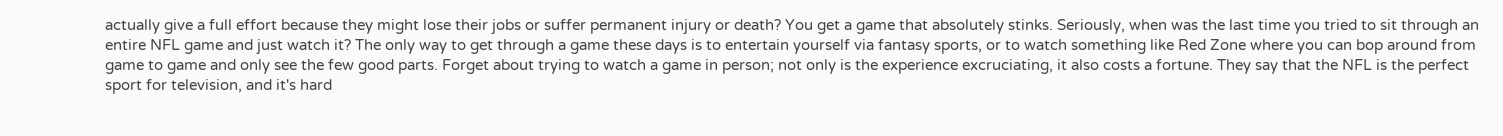actually give a full effort because they might lose their jobs or suffer permanent injury or death? You get a game that absolutely stinks. Seriously, when was the last time you tried to sit through an entire NFL game and just watch it? The only way to get through a game these days is to entertain yourself via fantasy sports, or to watch something like Red Zone where you can bop around from game to game and only see the few good parts. Forget about trying to watch a game in person; not only is the experience excruciating, it also costs a fortune. They say that the NFL is the perfect sport for television, and it's hard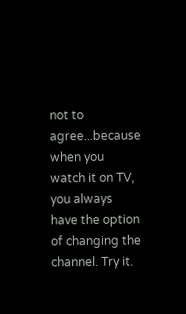not to agree...because when you watch it on TV, you always have the option of changing the channel. Try it.